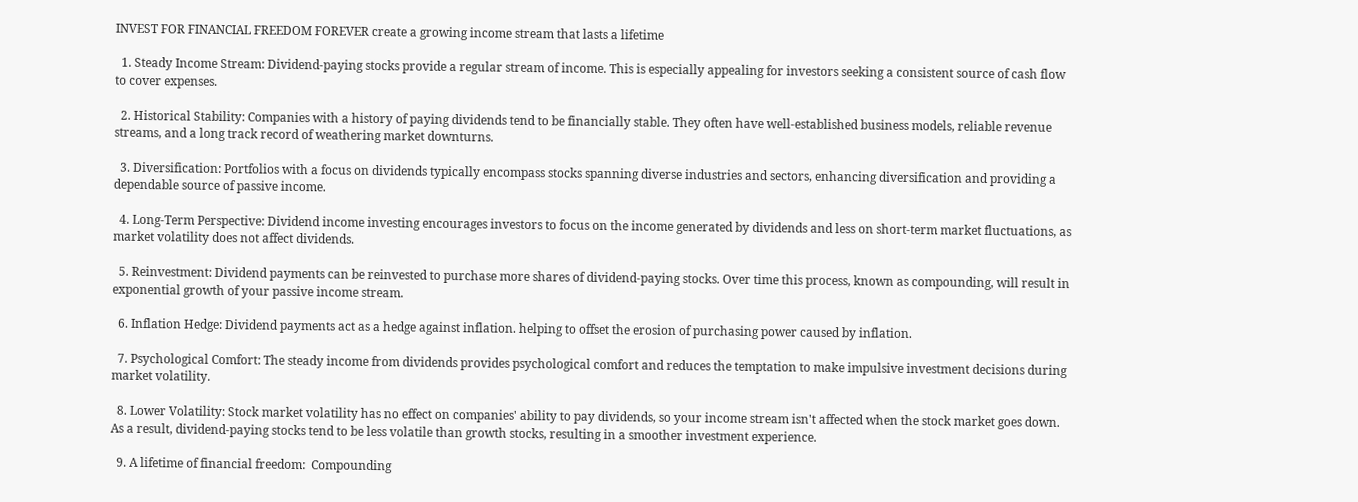INVEST FOR FINANCIAL FREEDOM FOREVER create a growing income stream that lasts a lifetime

  1. Steady Income Stream: Dividend-paying stocks provide a regular stream of income. This is especially appealing for investors seeking a consistent source of cash flow to cover expenses.

  2. Historical Stability: Companies with a history of paying dividends tend to be financially stable. They often have well-established business models, reliable revenue streams, and a long track record of weathering market downturns.

  3. Diversification: Portfolios with a focus on dividends typically encompass stocks spanning diverse industries and sectors, enhancing diversification and providing a dependable source of passive income.

  4. Long-Term Perspective: Dividend income investing encourages investors to focus on the income generated by dividends and less on short-term market fluctuations, as market volatility does not affect dividends.

  5. Reinvestment: Dividend payments can be reinvested to purchase more shares of dividend-paying stocks. Over time this process, known as compounding, will result in exponential growth of your passive income stream.

  6. Inflation Hedge: Dividend payments act as a hedge against inflation. helping to offset the erosion of purchasing power caused by inflation.

  7. Psychological Comfort: The steady income from dividends provides psychological comfort and reduces the temptation to make impulsive investment decisions during market volatility.

  8. Lower Volatility: Stock market volatility has no effect on companies' ability to pay dividends, so your income stream isn't affected when the stock market goes down. As a result, dividend-paying stocks tend to be less volatile than growth stocks, resulting in a smoother investment experience.

  9. A lifetime of financial freedom:  Compounding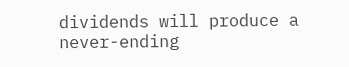dividends will produce a never-ending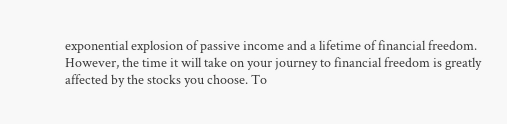exponential explosion of passive income and a lifetime of financial freedom. However, the time it will take on your journey to financial freedom is greatly affected by the stocks you choose. To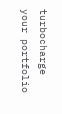turbocharge your portfolio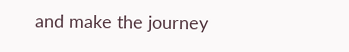and make the journey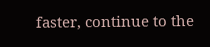faster, continue to the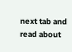next tab and read about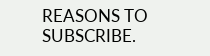REASONS TO SUBSCRIBE.